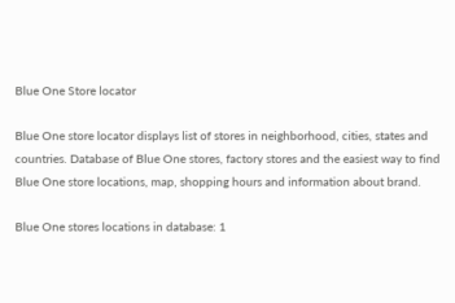Blue One Store locator

Blue One store locator displays list of stores in neighborhood, cities, states and countries. Database of Blue One stores, factory stores and the easiest way to find Blue One store locations, map, shopping hours and information about brand.

Blue One stores locations in database: 1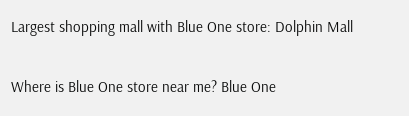Largest shopping mall with Blue One store: Dolphin Mall

Where is Blue One store near me? Blue One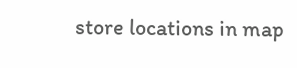store locations in map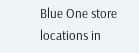Blue One store locations in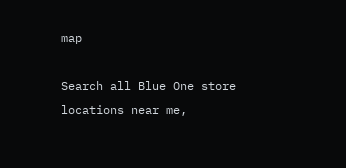map

Search all Blue One store locations near me,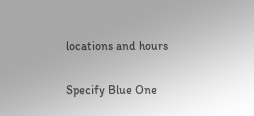locations and hours

Specify Blue One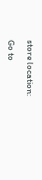store location:

Go to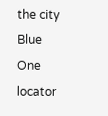the city Blue One locator